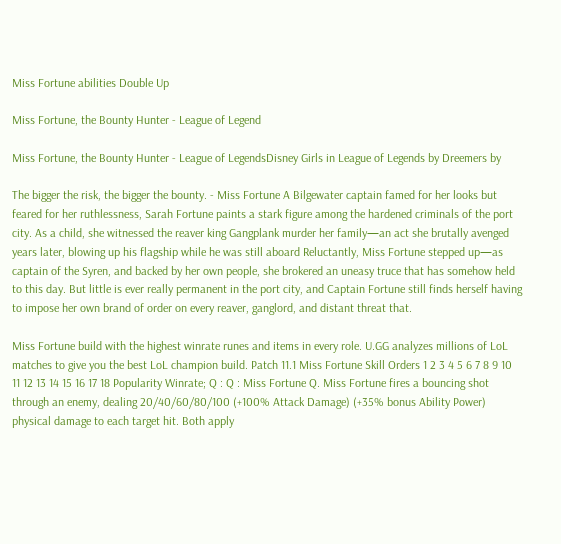Miss Fortune abilities Double Up

Miss Fortune, the Bounty Hunter - League of Legend

Miss Fortune, the Bounty Hunter - League of LegendsDisney Girls in League of Legends by Dreemers by

The bigger the risk, the bigger the bounty. - Miss Fortune A Bilgewater captain famed for her looks but feared for her ruthlessness, Sarah Fortune paints a stark figure among the hardened criminals of the port city. As a child, she witnessed the reaver king Gangplank murder her family—an act she brutally avenged years later, blowing up his flagship while he was still aboard Reluctantly, Miss Fortune stepped up—as captain of the Syren, and backed by her own people, she brokered an uneasy truce that has somehow held to this day. But little is ever really permanent in the port city, and Captain Fortune still finds herself having to impose her own brand of order on every reaver, ganglord, and distant threat that.

Miss Fortune build with the highest winrate runes and items in every role. U.GG analyzes millions of LoL matches to give you the best LoL champion build. Patch 11.1 Miss Fortune Skill Orders 1 2 3 4 5 6 7 8 9 10 11 12 13 14 15 16 17 18 Popularity Winrate; Q : Q : Miss Fortune Q. Miss Fortune fires a bouncing shot through an enemy, dealing 20/40/60/80/100 (+100% Attack Damage) (+35% bonus Ability Power) physical damage to each target hit. Both apply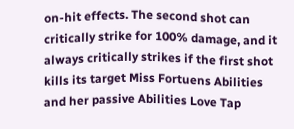on-hit effects. The second shot can critically strike for 100% damage, and it always critically strikes if the first shot kills its target Miss Fortuens Abilities and her passive Abilities Love Tap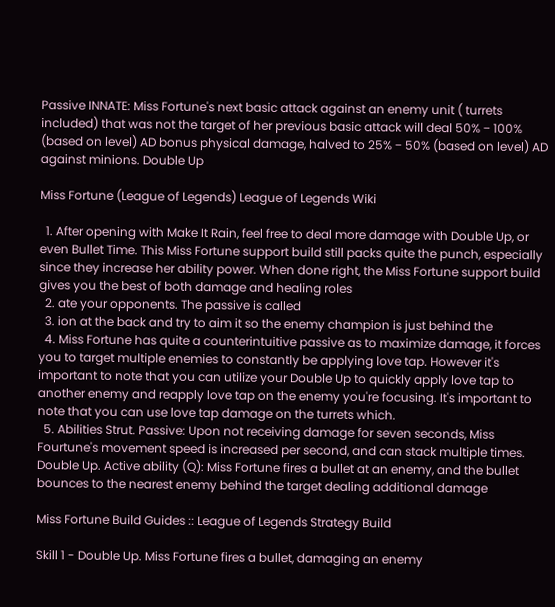Passive INNATE: Miss Fortune's next basic attack against an enemy unit ( turrets included) that was not the target of her previous basic attack will deal 50% − 100% (based on level) AD bonus physical damage, halved to 25% − 50% (based on level) AD against minions. Double Up

Miss Fortune (League of Legends) League of Legends Wiki

  1. After opening with Make It Rain, feel free to deal more damage with Double Up, or even Bullet Time. This Miss Fortune support build still packs quite the punch, especially since they increase her ability power. When done right, the Miss Fortune support build gives you the best of both damage and healing roles
  2. ate your opponents. The passive is called
  3. ion at the back and try to aim it so the enemy champion is just behind the
  4. Miss Fortune has quite a counterintuitive passive as to maximize damage, it forces you to target multiple enemies to constantly be applying love tap. However it's important to note that you can utilize your Double Up to quickly apply love tap to another enemy and reapply love tap on the enemy you're focusing. It's important to note that you can use love tap damage on the turrets which.
  5. Abilities Strut. Passive: Upon not receiving damage for seven seconds, Miss Fourtune's movement speed is increased per second, and can stack multiple times. Double Up. Active ability (Q): Miss Fortune fires a bullet at an enemy, and the bullet bounces to the nearest enemy behind the target dealing additional damage

Miss Fortune Build Guides :: League of Legends Strategy Build

Skill 1 - Double Up. Miss Fortune fires a bullet, damaging an enemy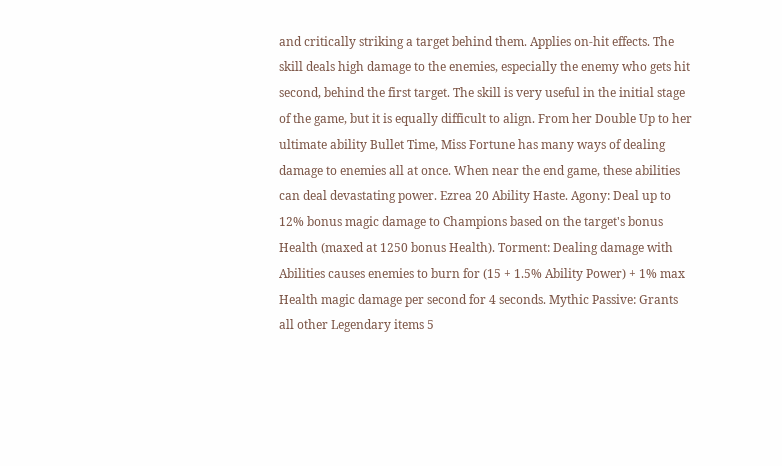and critically striking a target behind them. Applies on-hit effects. The skill deals high damage to the enemies, especially the enemy who gets hit second, behind the first target. The skill is very useful in the initial stage of the game, but it is equally difficult to align. From her Double Up to her ultimate ability Bullet Time, Miss Fortune has many ways of dealing damage to enemies all at once. When near the end game, these abilities can deal devastating power. Ezrea 20 Ability Haste. Agony: Deal up to 12% bonus magic damage to Champions based on the target's bonus Health (maxed at 1250 bonus Health). Torment: Dealing damage with Abilities causes enemies to burn for (15 + 1.5% Ability Power) + 1% max Health magic damage per second for 4 seconds. Mythic Passive: Grants all other Legendary items 5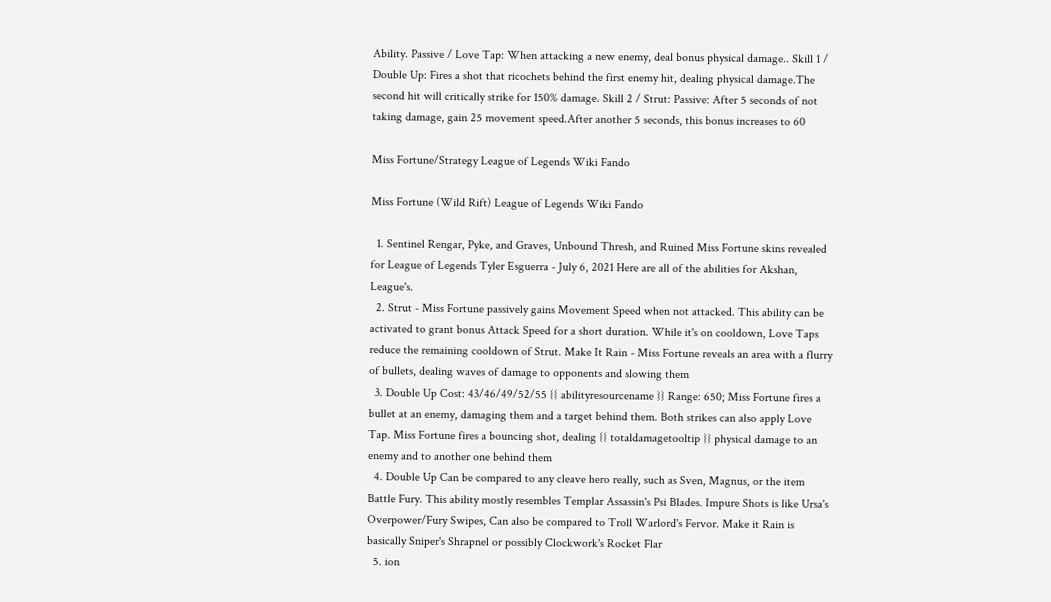Ability. Passive / Love Tap: When attacking a new enemy, deal bonus physical damage.. Skill 1 / Double Up: Fires a shot that ricochets behind the first enemy hit, dealing physical damage.The second hit will critically strike for 150% damage. Skill 2 / Strut: Passive: After 5 seconds of not taking damage, gain 25 movement speed.After another 5 seconds, this bonus increases to 60

Miss Fortune/Strategy League of Legends Wiki Fando

Miss Fortune (Wild Rift) League of Legends Wiki Fando

  1. Sentinel Rengar, Pyke, and Graves, Unbound Thresh, and Ruined Miss Fortune skins revealed for League of Legends Tyler Esguerra - July 6, 2021 Here are all of the abilities for Akshan, League's.
  2. Strut - Miss Fortune passively gains Movement Speed when not attacked. This ability can be activated to grant bonus Attack Speed for a short duration. While it's on cooldown, Love Taps reduce the remaining cooldown of Strut. Make It Rain - Miss Fortune reveals an area with a flurry of bullets, dealing waves of damage to opponents and slowing them
  3. Double Up Cost: 43/46/49/52/55 {{ abilityresourcename }} Range: 650; Miss Fortune fires a bullet at an enemy, damaging them and a target behind them. Both strikes can also apply Love Tap. Miss Fortune fires a bouncing shot, dealing {{ totaldamagetooltip }} physical damage to an enemy and to another one behind them
  4. Double Up Can be compared to any cleave hero really, such as Sven, Magnus, or the item Battle Fury. This ability mostly resembles Templar Assassin's Psi Blades. Impure Shots is like Ursa's Overpower/Fury Swipes, Can also be compared to Troll Warlord's Fervor. Make it Rain is basically Sniper's Shrapnel or possibly Clockwork's Rocket Flar
  5. ion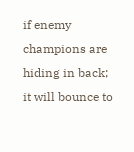if enemy champions are hiding in back; it will bounce to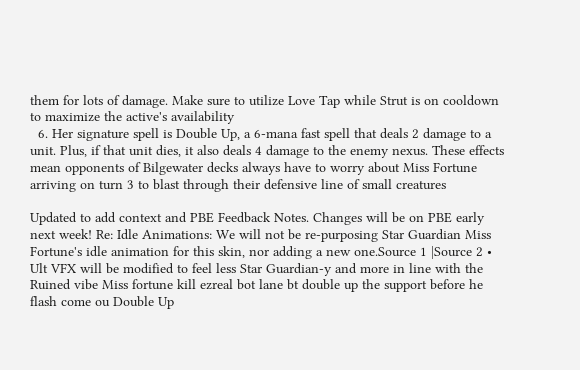them for lots of damage. Make sure to utilize Love Tap while Strut is on cooldown to maximize the active's availability
  6. Her signature spell is Double Up, a 6-mana fast spell that deals 2 damage to a unit. Plus, if that unit dies, it also deals 4 damage to the enemy nexus. These effects mean opponents of Bilgewater decks always have to worry about Miss Fortune arriving on turn 3 to blast through their defensive line of small creatures

Updated to add context and PBE Feedback Notes. Changes will be on PBE early next week! Re: Idle Animations: We will not be re-purposing Star Guardian Miss Fortune's idle animation for this skin, nor adding a new one.Source 1 |Source 2 • Ult VFX will be modified to feel less Star Guardian-y and more in line with the Ruined vibe Miss fortune kill ezreal bot lane bt double up the support before he flash come ou Double Up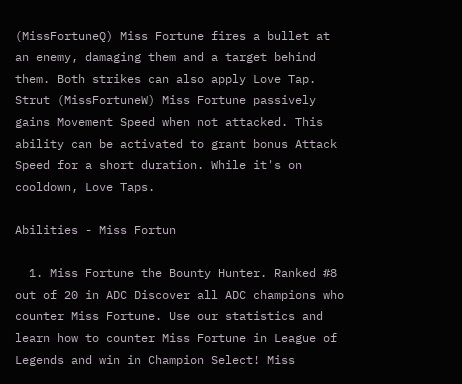(MissFortuneQ) Miss Fortune fires a bullet at an enemy, damaging them and a target behind them. Both strikes can also apply Love Tap. Strut (MissFortuneW) Miss Fortune passively gains Movement Speed when not attacked. This ability can be activated to grant bonus Attack Speed for a short duration. While it's on cooldown, Love Taps.

Abilities - Miss Fortun

  1. Miss Fortune the Bounty Hunter. Ranked #8 out of 20 in ADC Discover all ADC champions who counter Miss Fortune. Use our statistics and learn how to counter Miss Fortune in League of Legends and win in Champion Select! Miss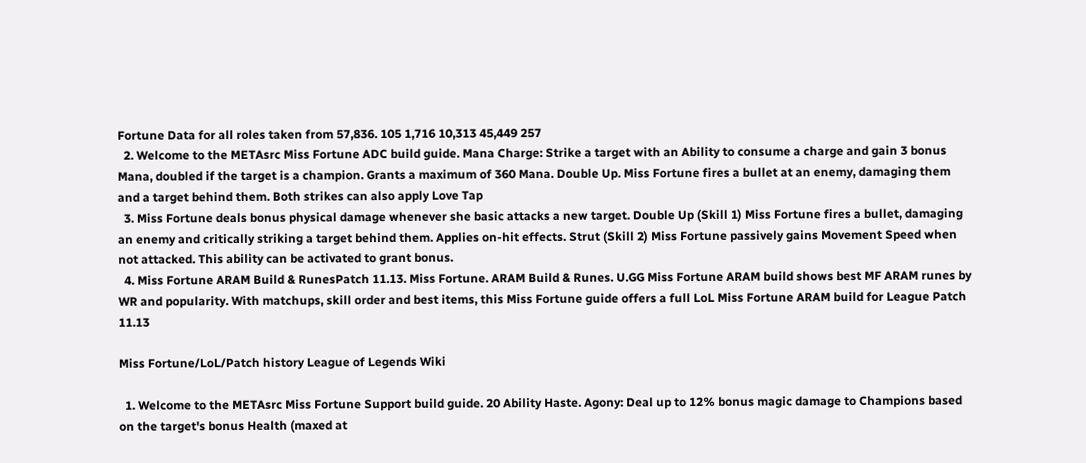Fortune Data for all roles taken from 57,836. 105 1,716 10,313 45,449 257
  2. Welcome to the METAsrc Miss Fortune ADC build guide. Mana Charge: Strike a target with an Ability to consume a charge and gain 3 bonus Mana, doubled if the target is a champion. Grants a maximum of 360 Mana. Double Up. Miss Fortune fires a bullet at an enemy, damaging them and a target behind them. Both strikes can also apply Love Tap
  3. Miss Fortune deals bonus physical damage whenever she basic attacks a new target. Double Up (Skill 1) Miss Fortune fires a bullet, damaging an enemy and critically striking a target behind them. Applies on-hit effects. Strut (Skill 2) Miss Fortune passively gains Movement Speed when not attacked. This ability can be activated to grant bonus.
  4. Miss Fortune ARAM Build & RunesPatch 11.13. Miss Fortune. ARAM Build & Runes. U.GG Miss Fortune ARAM build shows best MF ARAM runes by WR and popularity. With matchups, skill order and best items, this Miss Fortune guide offers a full LoL Miss Fortune ARAM build for League Patch 11.13

Miss Fortune/LoL/Patch history League of Legends Wiki

  1. Welcome to the METAsrc Miss Fortune Support build guide. 20 Ability Haste. Agony: Deal up to 12% bonus magic damage to Champions based on the target's bonus Health (maxed at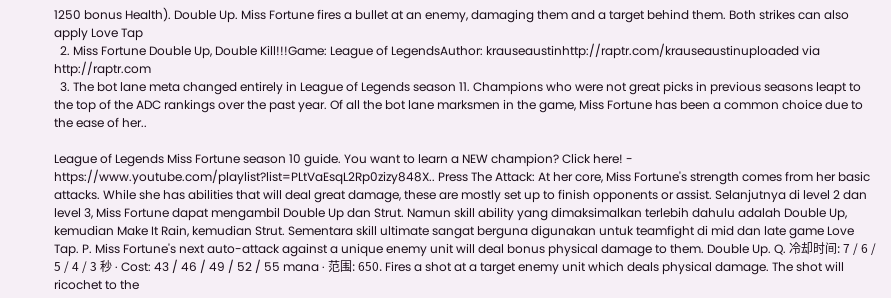1250 bonus Health). Double Up. Miss Fortune fires a bullet at an enemy, damaging them and a target behind them. Both strikes can also apply Love Tap
  2. Miss Fortune Double Up, Double Kill!!!Game: League of LegendsAuthor: krauseaustinhttp://raptr.com/krauseaustinuploaded via http://raptr.com
  3. The bot lane meta changed entirely in League of Legends season 11. Champions who were not great picks in previous seasons leapt to the top of the ADC rankings over the past year. Of all the bot lane marksmen in the game, Miss Fortune has been a common choice due to the ease of her..

League of Legends Miss Fortune season 10 guide. You want to learn a NEW champion? Click here! - https://www.youtube.com/playlist?list=PLtVaEsqL2Rp0zizy848X.. Press The Attack: At her core, Miss Fortune's strength comes from her basic attacks. While she has abilities that will deal great damage, these are mostly set up to finish opponents or assist. Selanjutnya di level 2 dan level 3, Miss Fortune dapat mengambil Double Up dan Strut. Namun skill ability yang dimaksimalkan terlebih dahulu adalah Double Up, kemudian Make It Rain, kemudian Strut. Sementara skill ultimate sangat berguna digunakan untuk teamfight di mid dan late game Love Tap. P. Miss Fortune's next auto-attack against a unique enemy unit will deal bonus physical damage to them. Double Up. Q. 冷却时间: 7 / 6 / 5 / 4 / 3 秒 ∙ Cost: 43 / 46 / 49 / 52 / 55 mana ∙ 范围: 650. Fires a shot at a target enemy unit which deals physical damage. The shot will ricochet to the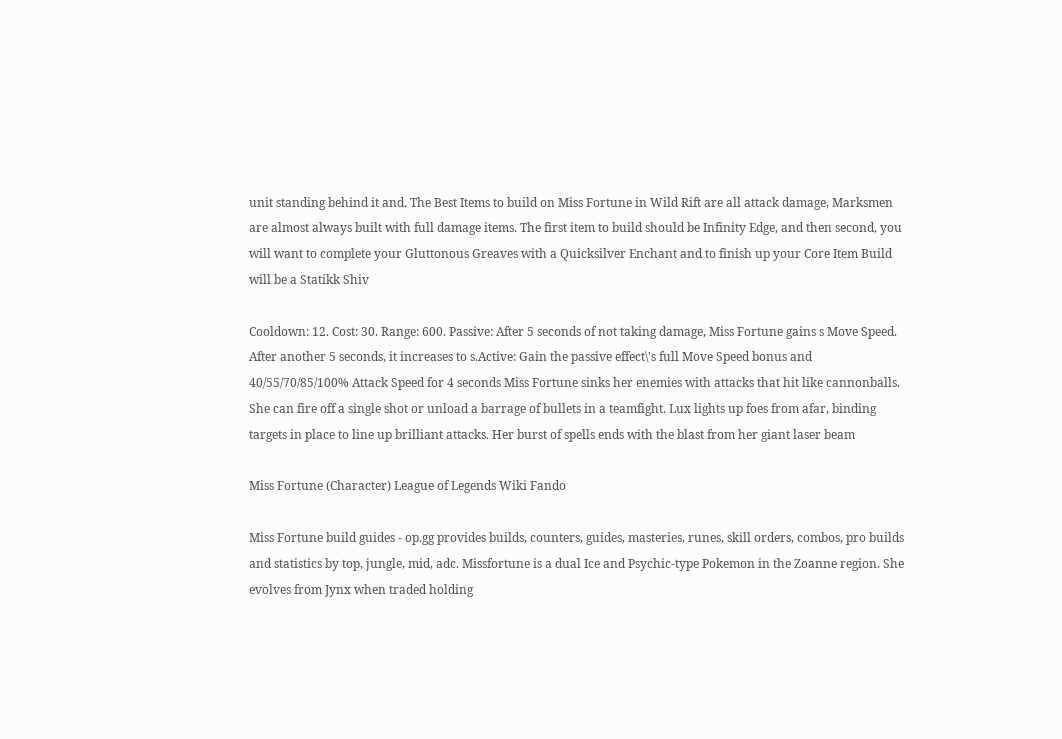unit standing behind it and. The Best Items to build on Miss Fortune in Wild Rift are all attack damage, Marksmen are almost always built with full damage items. The first item to build should be Infinity Edge, and then second, you will want to complete your Gluttonous Greaves with a Quicksilver Enchant and to finish up your Core Item Build will be a Statikk Shiv

Cooldown: 12. Cost: 30. Range: 600. Passive: After 5 seconds of not taking damage, Miss Fortune gains s Move Speed. After another 5 seconds, it increases to s.Active: Gain the passive effect\'s full Move Speed bonus and 40/55/70/85/100% Attack Speed for 4 seconds Miss Fortune sinks her enemies with attacks that hit like cannonballs. She can fire off a single shot or unload a barrage of bullets in a teamfight. Lux lights up foes from afar, binding targets in place to line up brilliant attacks. Her burst of spells ends with the blast from her giant laser beam

Miss Fortune (Character) League of Legends Wiki Fando

Miss Fortune build guides - op.gg provides builds, counters, guides, masteries, runes, skill orders, combos, pro builds and statistics by top, jungle, mid, adc. Missfortune is a dual Ice and Psychic-type Pokemon in the Zoanne region. She evolves from Jynx when traded holding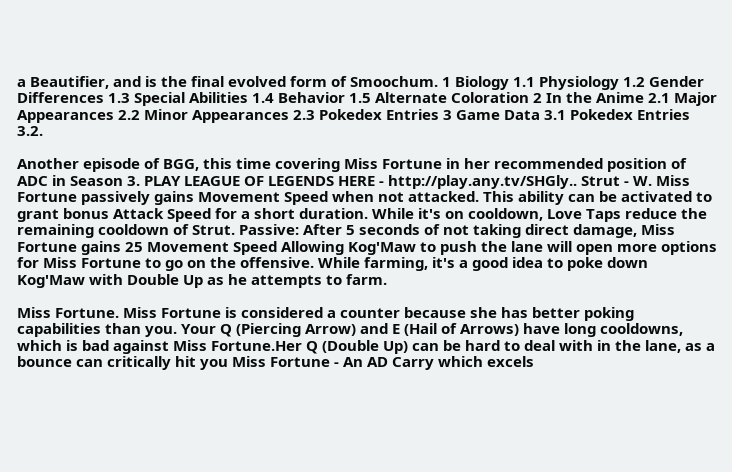a Beautifier, and is the final evolved form of Smoochum. 1 Biology 1.1 Physiology 1.2 Gender Differences 1.3 Special Abilities 1.4 Behavior 1.5 Alternate Coloration 2 In the Anime 2.1 Major Appearances 2.2 Minor Appearances 2.3 Pokedex Entries 3 Game Data 3.1 Pokedex Entries 3.2.

Another episode of BGG, this time covering Miss Fortune in her recommended position of ADC in Season 3. PLAY LEAGUE OF LEGENDS HERE - http://play.any.tv/SHGly.. Strut - W. Miss Fortune passively gains Movement Speed when not attacked. This ability can be activated to grant bonus Attack Speed for a short duration. While it's on cooldown, Love Taps reduce the remaining cooldown of Strut. Passive: After 5 seconds of not taking direct damage, Miss Fortune gains 25 Movement Speed Allowing Kog'Maw to push the lane will open more options for Miss Fortune to go on the offensive. While farming, it's a good idea to poke down Kog'Maw with Double Up as he attempts to farm.

Miss Fortune. Miss Fortune is considered a counter because she has better poking capabilities than you. Your Q (Piercing Arrow) and E (Hail of Arrows) have long cooldowns, which is bad against Miss Fortune.Her Q (Double Up) can be hard to deal with in the lane, as a bounce can critically hit you Miss Fortune - An AD Carry which excels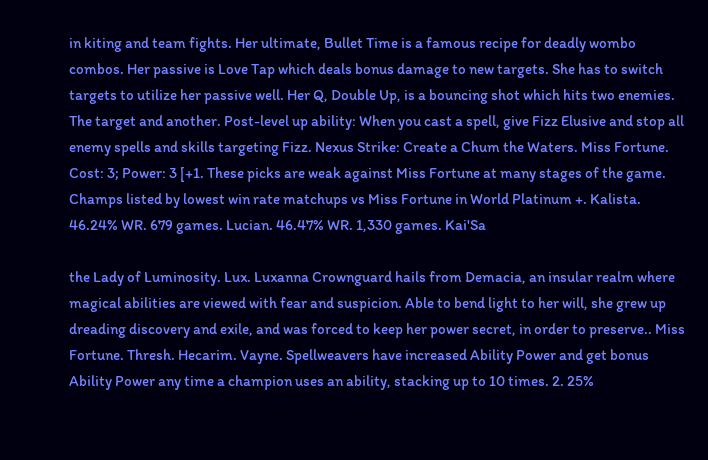in kiting and team fights. Her ultimate, Bullet Time is a famous recipe for deadly wombo combos. Her passive is Love Tap which deals bonus damage to new targets. She has to switch targets to utilize her passive well. Her Q, Double Up, is a bouncing shot which hits two enemies. The target and another. Post-level up ability: When you cast a spell, give Fizz Elusive and stop all enemy spells and skills targeting Fizz. Nexus Strike: Create a Chum the Waters. Miss Fortune. Cost: 3; Power: 3 [+1. These picks are weak against Miss Fortune at many stages of the game. Champs listed by lowest win rate matchups vs Miss Fortune in World Platinum +. Kalista. 46.24% WR. 679 games. Lucian. 46.47% WR. 1,330 games. Kai'Sa

the Lady of Luminosity. Lux. Luxanna Crownguard hails from Demacia, an insular realm where magical abilities are viewed with fear and suspicion. Able to bend light to her will, she grew up dreading discovery and exile, and was forced to keep her power secret, in order to preserve.. Miss Fortune. Thresh. Hecarim. Vayne. Spellweavers have increased Ability Power and get bonus Ability Power any time a champion uses an ability, stacking up to 10 times. 2. 25%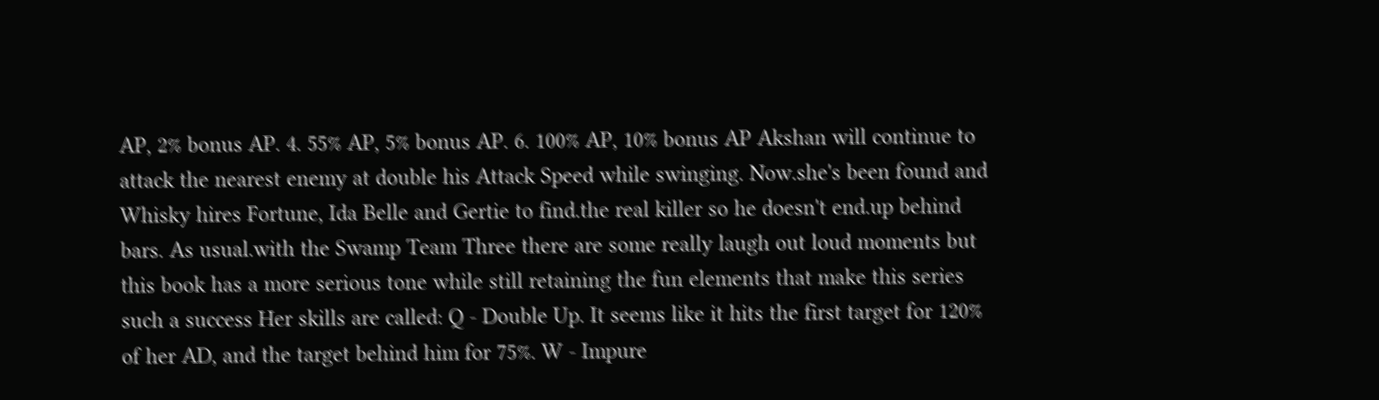AP, 2% bonus AP. 4. 55% AP, 5% bonus AP. 6. 100% AP, 10% bonus AP Akshan will continue to attack the nearest enemy at double his Attack Speed while swinging. Now.she's been found and Whisky hires Fortune, Ida Belle and Gertie to find.the real killer so he doesn't end.up behind bars. As usual.with the Swamp Team Three there are some really laugh out loud moments but this book has a more serious tone while still retaining the fun elements that make this series such a success Her skills are called: Q - Double Up. It seems like it hits the first target for 120% of her AD, and the target behind him for 75%. W - Impure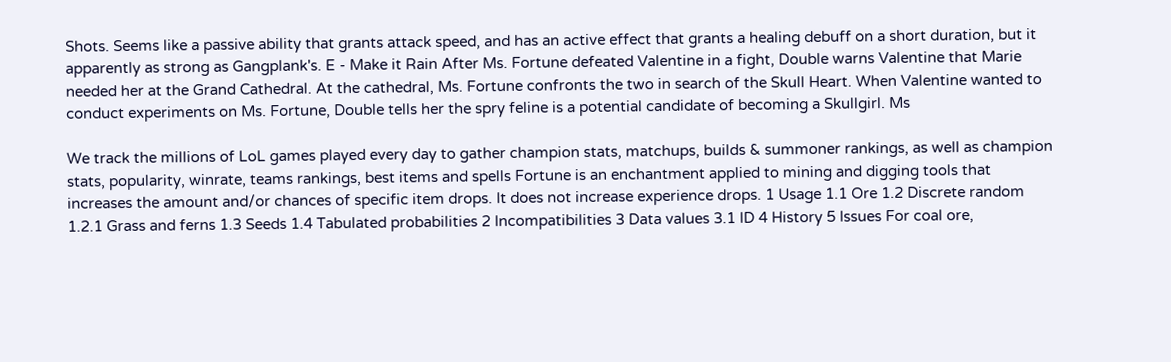Shots. Seems like a passive ability that grants attack speed, and has an active effect that grants a healing debuff on a short duration, but it apparently as strong as Gangplank's. E - Make it Rain After Ms. Fortune defeated Valentine in a fight, Double warns Valentine that Marie needed her at the Grand Cathedral. At the cathedral, Ms. Fortune confronts the two in search of the Skull Heart. When Valentine wanted to conduct experiments on Ms. Fortune, Double tells her the spry feline is a potential candidate of becoming a Skullgirl. Ms

We track the millions of LoL games played every day to gather champion stats, matchups, builds & summoner rankings, as well as champion stats, popularity, winrate, teams rankings, best items and spells Fortune is an enchantment applied to mining and digging tools that increases the amount and/or chances of specific item drops. It does not increase experience drops. 1 Usage 1.1 Ore 1.2 Discrete random 1.2.1 Grass and ferns 1.3 Seeds 1.4 Tabulated probabilities 2 Incompatibilities 3 Data values 3.1 ID 4 History 5 Issues For coal ore,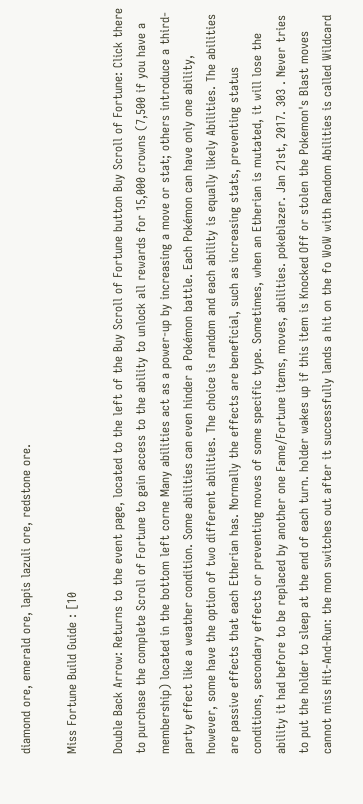diamond ore, emerald ore, lapis lazuli ore, redstone ore.

Miss Fortune Build Guide : [10

Double Back Arrow: Returns to the event page, located to the left of the Buy Scroll of Fortune button Buy Scroll of Fortune: Click there to purchase the complete Scroll of Fortune to gain access to the ability to unlock all rewards for 15,000 crowns (7,500 if you have a membership) located in the bottom left corne Many abilities act as a power-up by increasing a move or stat; others introduce a third-party effect like a weather condition. Some abilities can even hinder a Pokémon battle. Each Pokémon can have only one ability, however, some have the option of two different abilities. The choice is random and each ability is equally likely Abilities. The abilities are passive effects that each Etherian has. Normally the effects are beneficial, such as increasing stats, preventing status conditions, secondary effects or preventing moves of some specific type. Sometimes, when an Etherian is mutated, it will lose the ability it had before to be replaced by another one Fame/Fortune items, moves, abilities. pokeblazer. Jan 21st, 2017. 303 . Never tries to put the holder to sleep at the end of each turn. holder wakes up if this item is Knocked Off or stolen the Pokemon's Blast moves cannot miss Hit-And-Run: the mon switches out after it successfully lands a hit on the fo WoW with Random Abilities is called Wildcard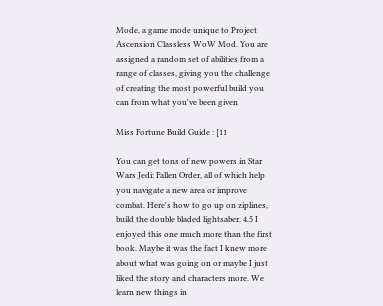Mode, a game mode unique to Project Ascension Classless WoW Mod. You are assigned a random set of abilities from a range of classes, giving you the challenge of creating the most powerful build you can from what you've been given

Miss Fortune Build Guide : [11

You can get tons of new powers in Star Wars Jedi: Fallen Order, all of which help you navigate a new area or improve combat. Here's how to go up on ziplines, build the double bladed lightsaber. 4.5 I enjoyed this one much more than the first book. Maybe it was the fact I knew more about what was going on or maybe I just liked the story and characters more. We learn new things in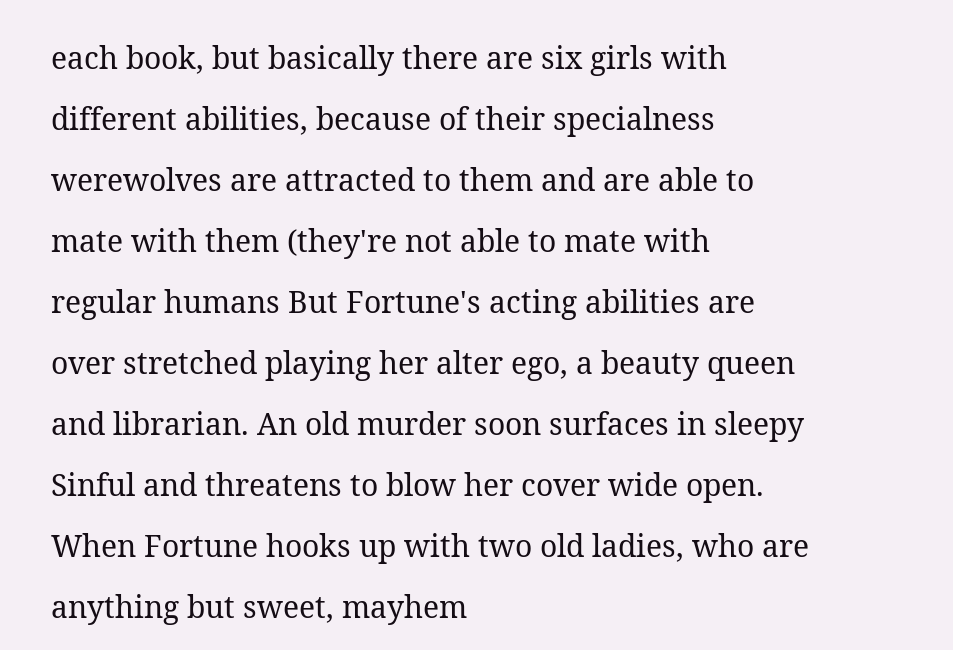each book, but basically there are six girls with different abilities, because of their specialness werewolves are attracted to them and are able to mate with them (they're not able to mate with regular humans But Fortune's acting abilities are over stretched playing her alter ego, a beauty queen and librarian. An old murder soon surfaces in sleepy Sinful and threatens to blow her cover wide open. When Fortune hooks up with two old ladies, who are anything but sweet, mayhem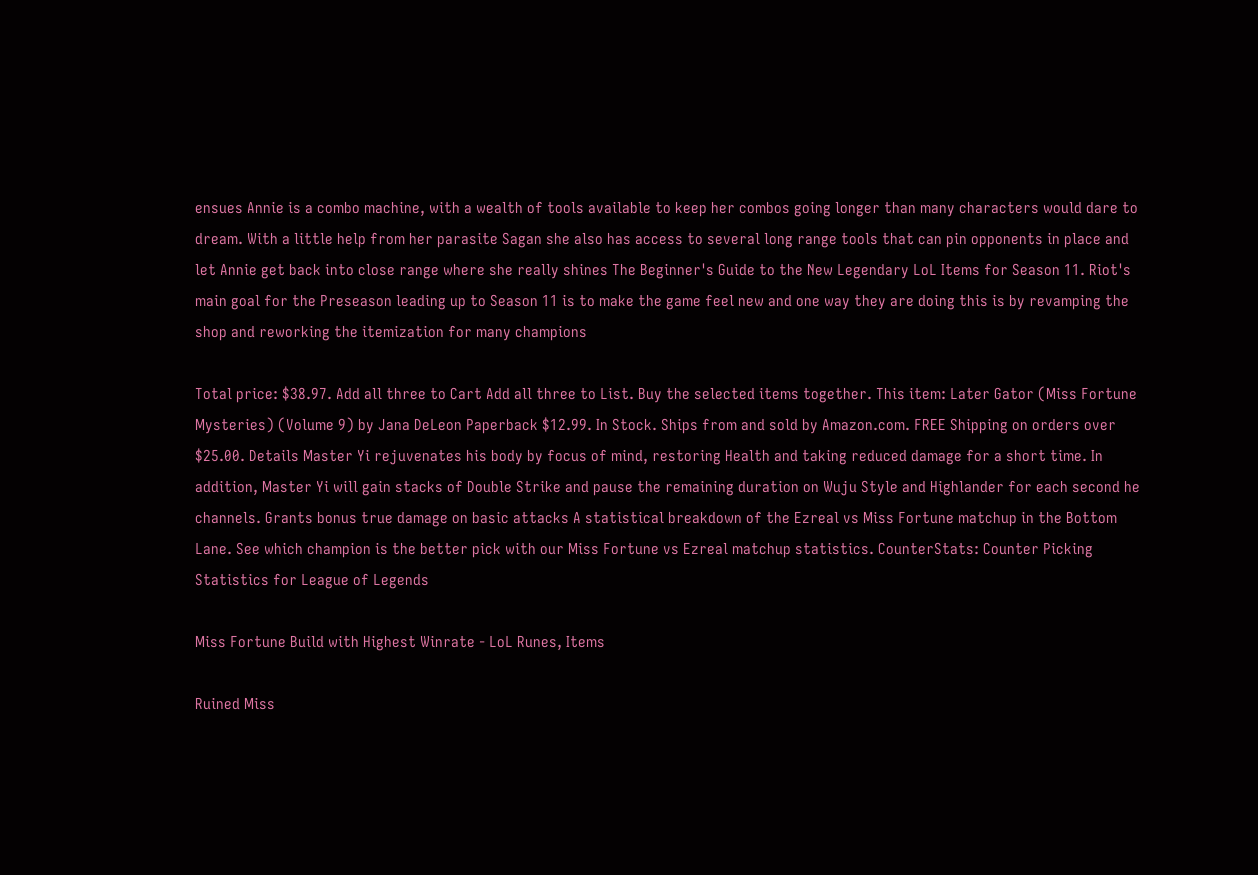ensues Annie is a combo machine, with a wealth of tools available to keep her combos going longer than many characters would dare to dream. With a little help from her parasite Sagan she also has access to several long range tools that can pin opponents in place and let Annie get back into close range where she really shines The Beginner's Guide to the New Legendary LoL Items for Season 11. Riot's main goal for the Preseason leading up to Season 11 is to make the game feel new and one way they are doing this is by revamping the shop and reworking the itemization for many champions

Total price: $38.97. Add all three to Cart Add all three to List. Buy the selected items together. This item: Later Gator (Miss Fortune Mysteries) (Volume 9) by Jana DeLeon Paperback $12.99. In Stock. Ships from and sold by Amazon.com. FREE Shipping on orders over $25.00. Details Master Yi rejuvenates his body by focus of mind, restoring Health and taking reduced damage for a short time. In addition, Master Yi will gain stacks of Double Strike and pause the remaining duration on Wuju Style and Highlander for each second he channels. Grants bonus true damage on basic attacks A statistical breakdown of the Ezreal vs Miss Fortune matchup in the Bottom Lane. See which champion is the better pick with our Miss Fortune vs Ezreal matchup statistics. CounterStats: Counter Picking Statistics for League of Legends

Miss Fortune Build with Highest Winrate - LoL Runes, Items

Ruined Miss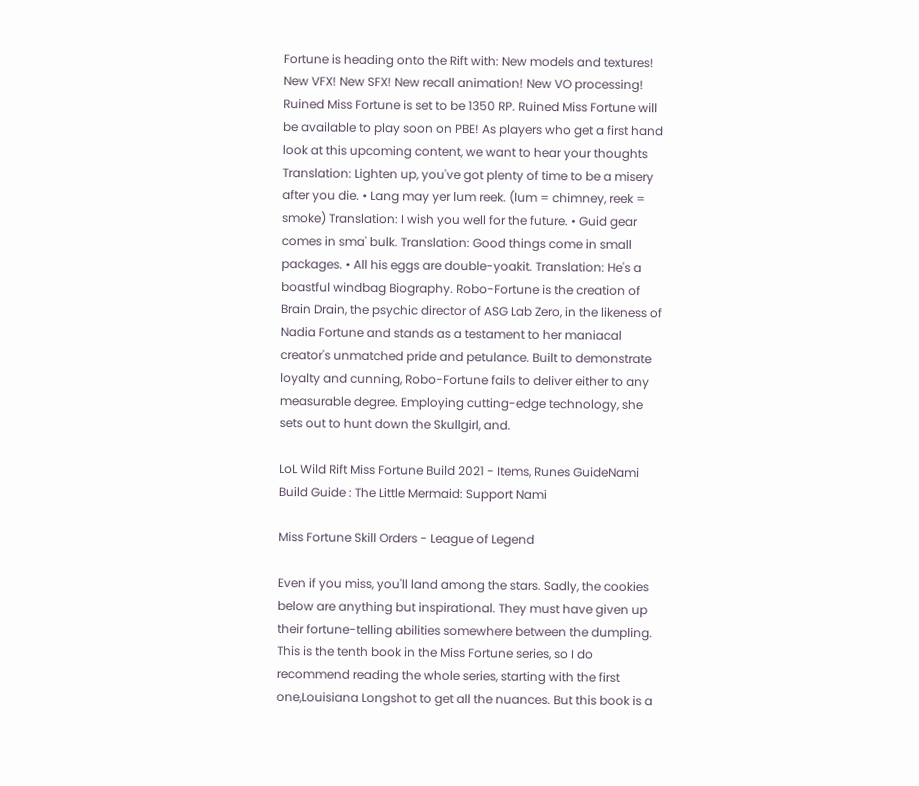Fortune is heading onto the Rift with: New models and textures! New VFX! New SFX! New recall animation! New VO processing! Ruined Miss Fortune is set to be 1350 RP. Ruined Miss Fortune will be available to play soon on PBE! As players who get a first hand look at this upcoming content, we want to hear your thoughts Translation: Lighten up, you've got plenty of time to be a misery after you die. • Lang may yer lum reek. (lum = chimney, reek = smoke) Translation: I wish you well for the future. • Guid gear comes in sma' bulk. Translation: Good things come in small packages. • All his eggs are double-yoakit. Translation: He's a boastful windbag Biography. Robo-Fortune is the creation of Brain Drain, the psychic director of ASG Lab Zero, in the likeness of Nadia Fortune and stands as a testament to her maniacal creator's unmatched pride and petulance. Built to demonstrate loyalty and cunning, Robo-Fortune fails to deliver either to any measurable degree. Employing cutting-edge technology, she sets out to hunt down the Skullgirl, and.

LoL Wild Rift Miss Fortune Build 2021 - Items, Runes GuideNami Build Guide : The Little Mermaid: Support Nami

Miss Fortune Skill Orders - League of Legend

Even if you miss, you'll land among the stars. Sadly, the cookies below are anything but inspirational. They must have given up their fortune-telling abilities somewhere between the dumpling. This is the tenth book in the Miss Fortune series, so I do recommend reading the whole series, starting with the first one,Louisiana Longshot to get all the nuances. But this book is a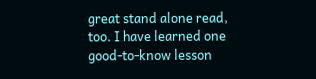great stand alone read, too. I have learned one good-to-know lesson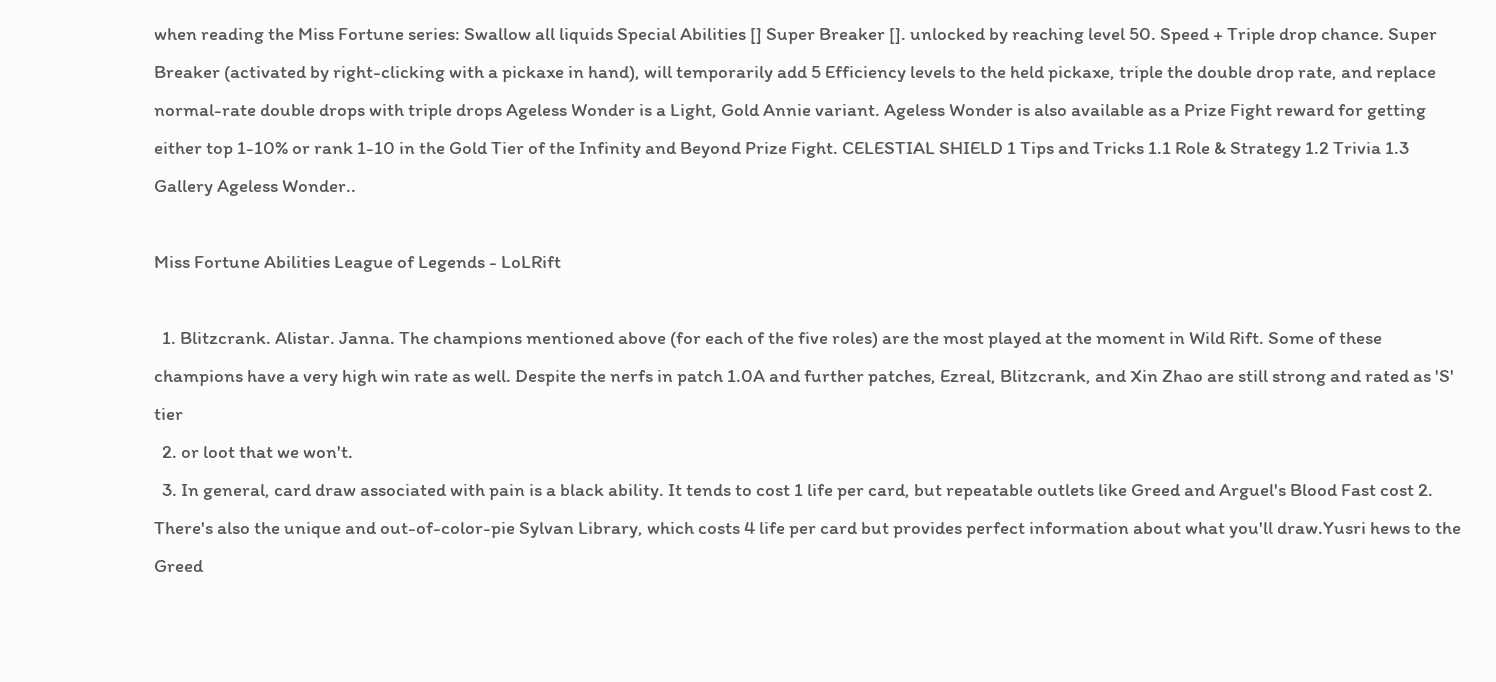when reading the Miss Fortune series: Swallow all liquids Special Abilities [] Super Breaker []. unlocked by reaching level 50. Speed + Triple drop chance. Super Breaker (activated by right-clicking with a pickaxe in hand), will temporarily add 5 Efficiency levels to the held pickaxe, triple the double drop rate, and replace normal-rate double drops with triple drops Ageless Wonder is a Light, Gold Annie variant. Ageless Wonder is also available as a Prize Fight reward for getting either top 1-10% or rank 1-10 in the Gold Tier of the Infinity and Beyond Prize Fight. CELESTIAL SHIELD 1 Tips and Tricks 1.1 Role & Strategy 1.2 Trivia 1.3 Gallery Ageless Wonder..

Miss Fortune Abilities League of Legends - LoLRift

  1. Blitzcrank. Alistar. Janna. The champions mentioned above (for each of the five roles) are the most played at the moment in Wild Rift. Some of these champions have a very high win rate as well. Despite the nerfs in patch 1.0A and further patches, Ezreal, Blitzcrank, and Xin Zhao are still strong and rated as 'S' tier
  2. or loot that we won't.
  3. In general, card draw associated with pain is a black ability. It tends to cost 1 life per card, but repeatable outlets like Greed and Arguel's Blood Fast cost 2. There's also the unique and out-of-color-pie Sylvan Library, which costs 4 life per card but provides perfect information about what you'll draw.Yusri hews to the Greed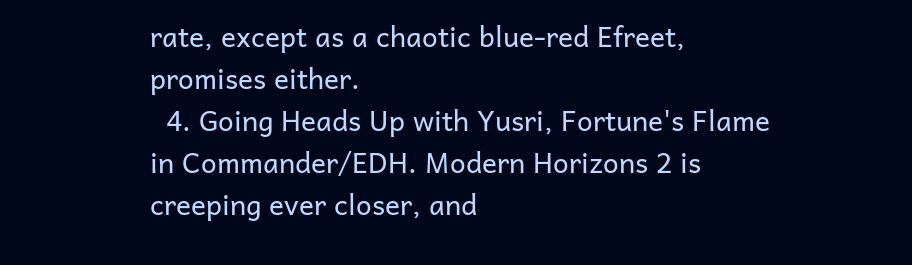rate, except as a chaotic blue-red Efreet, promises either.
  4. Going Heads Up with Yusri, Fortune's Flame in Commander/EDH. Modern Horizons 2 is creeping ever closer, and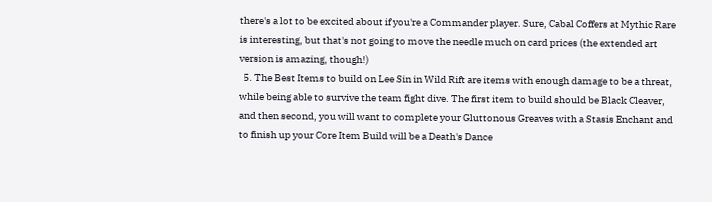there's a lot to be excited about if you're a Commander player. Sure, Cabal Coffers at Mythic Rare is interesting, but that's not going to move the needle much on card prices (the extended art version is amazing, though!)
  5. The Best Items to build on Lee Sin in Wild Rift are items with enough damage to be a threat, while being able to survive the team fight dive. The first item to build should be Black Cleaver, and then second, you will want to complete your Gluttonous Greaves with a Stasis Enchant and to finish up your Core Item Build will be a Death's Dance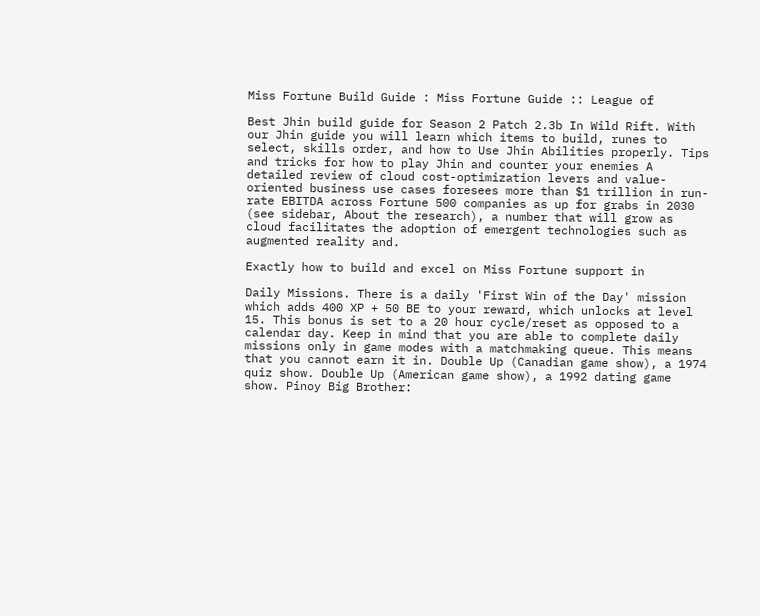Miss Fortune Build Guide : Miss Fortune Guide :: League of

Best Jhin build guide for Season 2 Patch 2.3b In Wild Rift. With our Jhin guide you will learn which items to build, runes to select, skills order, and how to Use Jhin Abilities properly. Tips and tricks for how to play Jhin and counter your enemies A detailed review of cloud cost-optimization levers and value-oriented business use cases foresees more than $1 trillion in run-rate EBITDA across Fortune 500 companies as up for grabs in 2030 (see sidebar, About the research), a number that will grow as cloud facilitates the adoption of emergent technologies such as augmented reality and.

Exactly how to build and excel on Miss Fortune support in

Daily Missions. There is a daily 'First Win of the Day' mission which adds 400 XP + 50 BE to your reward, which unlocks at level 15. This bonus is set to a 20 hour cycle/reset as opposed to a calendar day. Keep in mind that you are able to complete daily missions only in game modes with a matchmaking queue. This means that you cannot earn it in. Double Up (Canadian game show), a 1974 quiz show. Double Up (American game show), a 1992 dating game show. Pinoy Big Brother: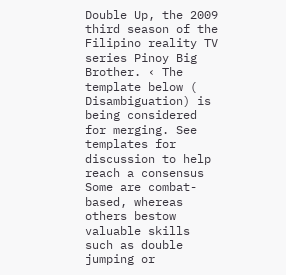Double Up, the 2009 third season of the Filipino reality TV series Pinoy Big Brother. ‹ The template below ( Disambiguation) is being considered for merging. See templates for discussion to help reach a consensus Some are combat-based, whereas others bestow valuable skills such as double jumping or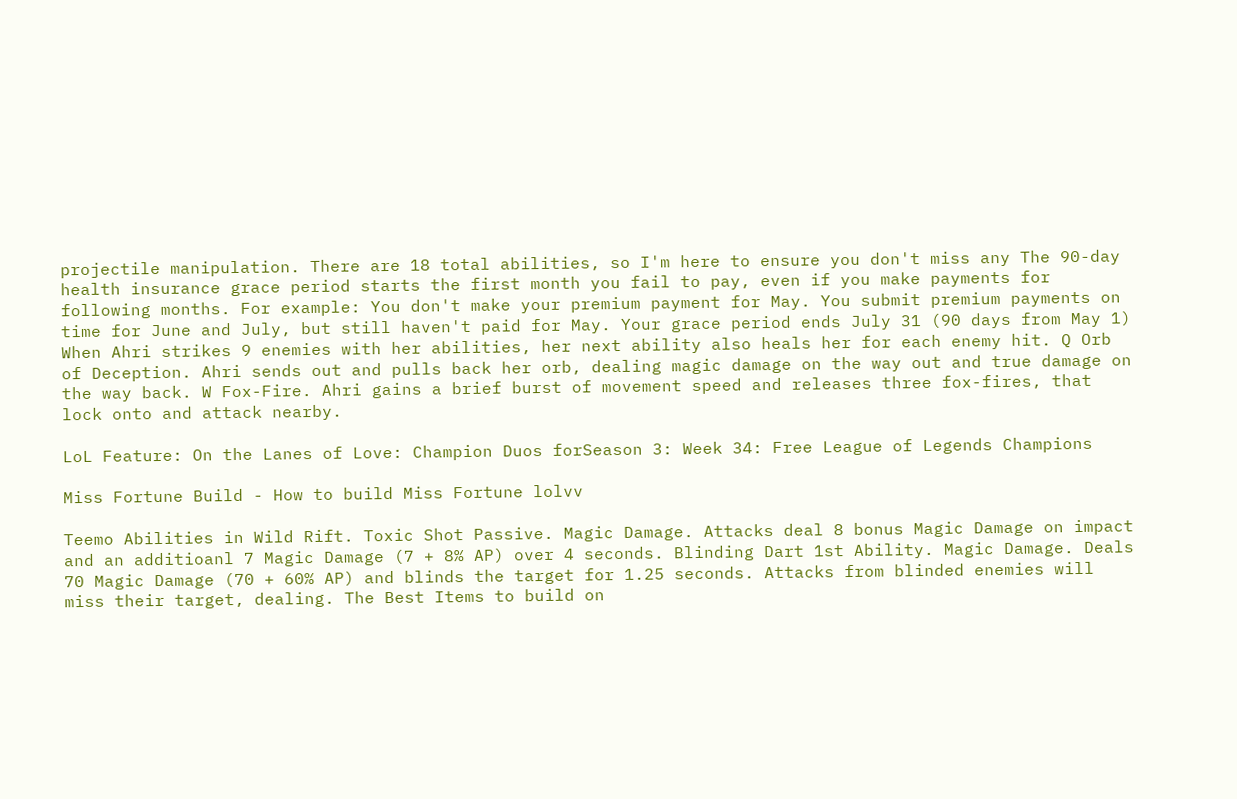projectile manipulation. There are 18 total abilities, so I'm here to ensure you don't miss any The 90-day health insurance grace period starts the first month you fail to pay, even if you make payments for following months. For example: You don't make your premium payment for May. You submit premium payments on time for June and July, but still haven't paid for May. Your grace period ends July 31 (90 days from May 1) When Ahri strikes 9 enemies with her abilities, her next ability also heals her for each enemy hit. Q Orb of Deception. Ahri sends out and pulls back her orb, dealing magic damage on the way out and true damage on the way back. W Fox-Fire. Ahri gains a brief burst of movement speed and releases three fox-fires, that lock onto and attack nearby.

LoL Feature: On the Lanes of Love: Champion Duos forSeason 3: Week 34: Free League of Legends Champions

Miss Fortune Build - How to build Miss Fortune lolvv

Teemo Abilities in Wild Rift. Toxic Shot Passive. Magic Damage. Attacks deal 8 bonus Magic Damage on impact and an additioanl 7 Magic Damage (7 + 8% AP) over 4 seconds. Blinding Dart 1st Ability. Magic Damage. Deals 70 Magic Damage (70 + 60% AP) and blinds the target for 1.25 seconds. Attacks from blinded enemies will miss their target, dealing. The Best Items to build on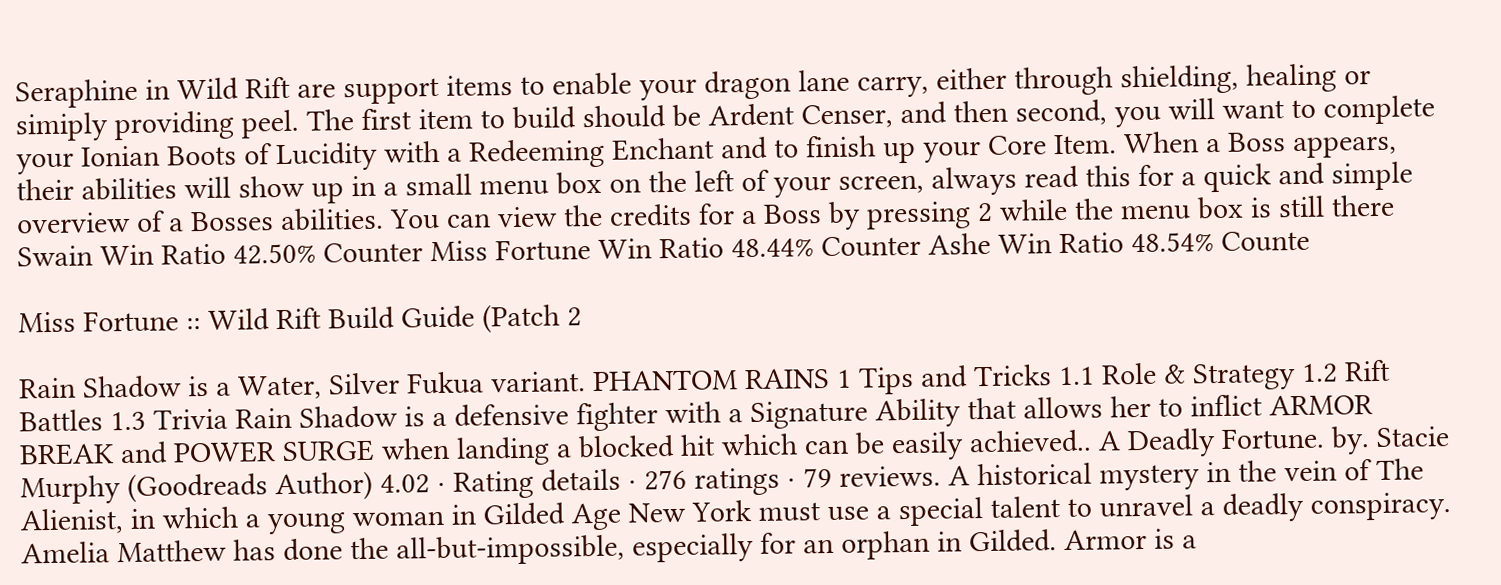Seraphine in Wild Rift are support items to enable your dragon lane carry, either through shielding, healing or simiply providing peel. The first item to build should be Ardent Censer, and then second, you will want to complete your Ionian Boots of Lucidity with a Redeeming Enchant and to finish up your Core Item. When a Boss appears, their abilities will show up in a small menu box on the left of your screen, always read this for a quick and simple overview of a Bosses abilities. You can view the credits for a Boss by pressing 2 while the menu box is still there Swain Win Ratio 42.50% Counter Miss Fortune Win Ratio 48.44% Counter Ashe Win Ratio 48.54% Counte

Miss Fortune :: Wild Rift Build Guide (Patch 2

Rain Shadow is a Water, Silver Fukua variant. PHANTOM RAINS 1 Tips and Tricks 1.1 Role & Strategy 1.2 Rift Battles 1.3 Trivia Rain Shadow is a defensive fighter with a Signature Ability that allows her to inflict ARMOR BREAK and POWER SURGE when landing a blocked hit which can be easily achieved.. A Deadly Fortune. by. Stacie Murphy (Goodreads Author) 4.02 · Rating details · 276 ratings · 79 reviews. A historical mystery in the vein of The Alienist, in which a young woman in Gilded Age New York must use a special talent to unravel a deadly conspiracy. Amelia Matthew has done the all-but-impossible, especially for an orphan in Gilded. Armor is a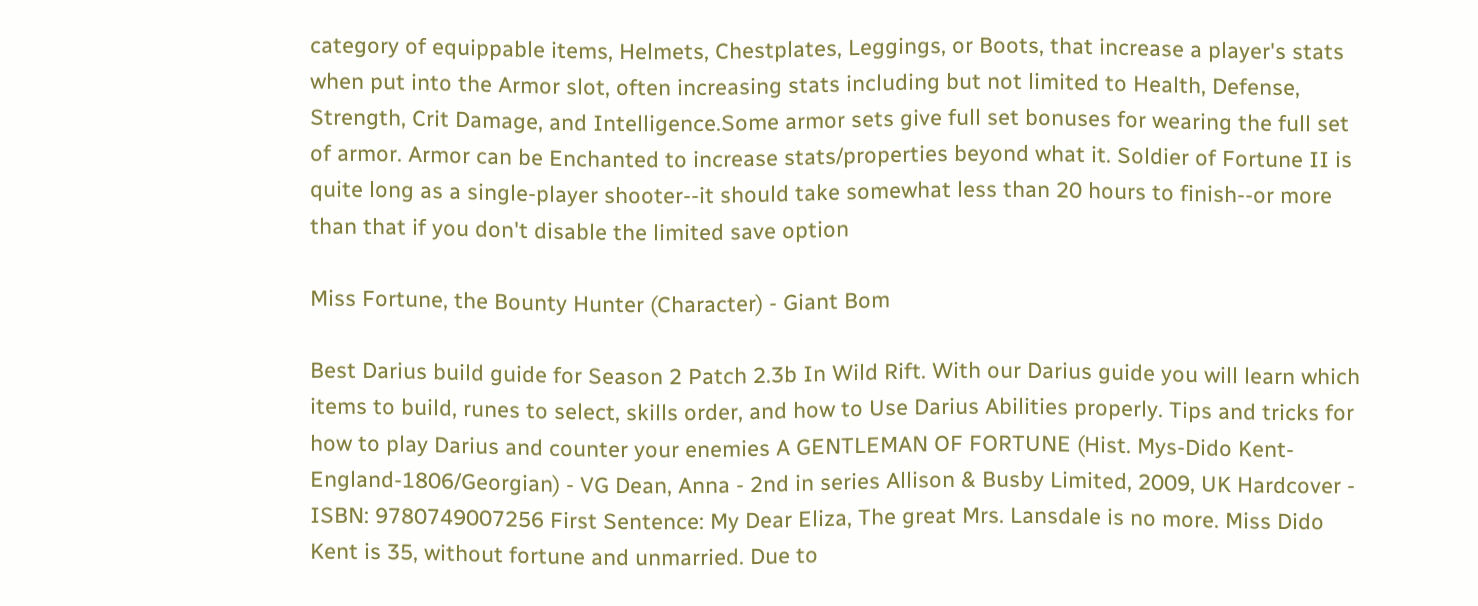category of equippable items, Helmets, Chestplates, Leggings, or Boots, that increase a player's stats when put into the Armor slot, often increasing stats including but not limited to Health, Defense, Strength, Crit Damage, and Intelligence.Some armor sets give full set bonuses for wearing the full set of armor. Armor can be Enchanted to increase stats/properties beyond what it. Soldier of Fortune II is quite long as a single-player shooter--it should take somewhat less than 20 hours to finish--or more than that if you don't disable the limited save option

Miss Fortune, the Bounty Hunter (Character) - Giant Bom

Best Darius build guide for Season 2 Patch 2.3b In Wild Rift. With our Darius guide you will learn which items to build, runes to select, skills order, and how to Use Darius Abilities properly. Tips and tricks for how to play Darius and counter your enemies A GENTLEMAN OF FORTUNE (Hist. Mys-Dido Kent-England-1806/Georgian) - VG Dean, Anna - 2nd in series Allison & Busby Limited, 2009, UK Hardcover - ISBN: 9780749007256 First Sentence: My Dear Eliza, The great Mrs. Lansdale is no more. Miss Dido Kent is 35, without fortune and unmarried. Due to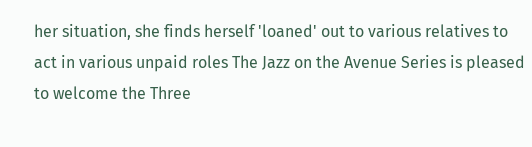her situation, she finds herself 'loaned' out to various relatives to act in various unpaid roles The Jazz on the Avenue Series is pleased to welcome the Three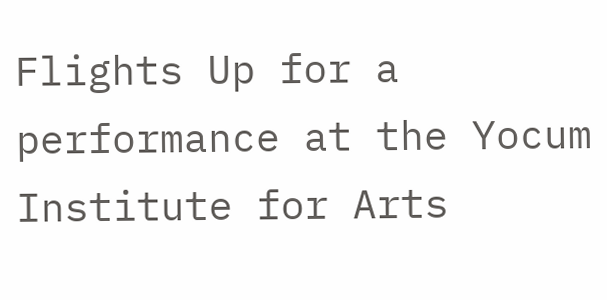Flights Up for a performance at the Yocum Institute for Arts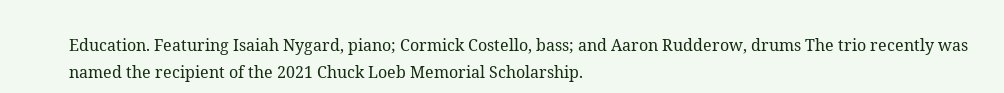Education. Featuring Isaiah Nygard, piano; Cormick Costello, bass; and Aaron Rudderow, drums The trio recently was named the recipient of the 2021 Chuck Loeb Memorial Scholarship.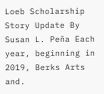Loeb Scholarship Story Update By Susan L. Peña Each year, beginning in 2019, Berks Arts and.